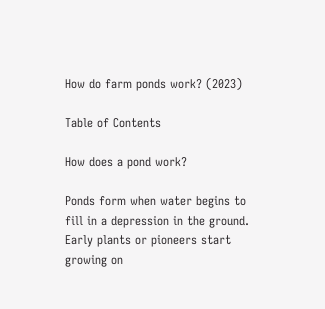How do farm ponds work? (2023)

Table of Contents

How does a pond work?

Ponds form when water begins to fill in a depression in the ground. Early plants or pioneers start growing on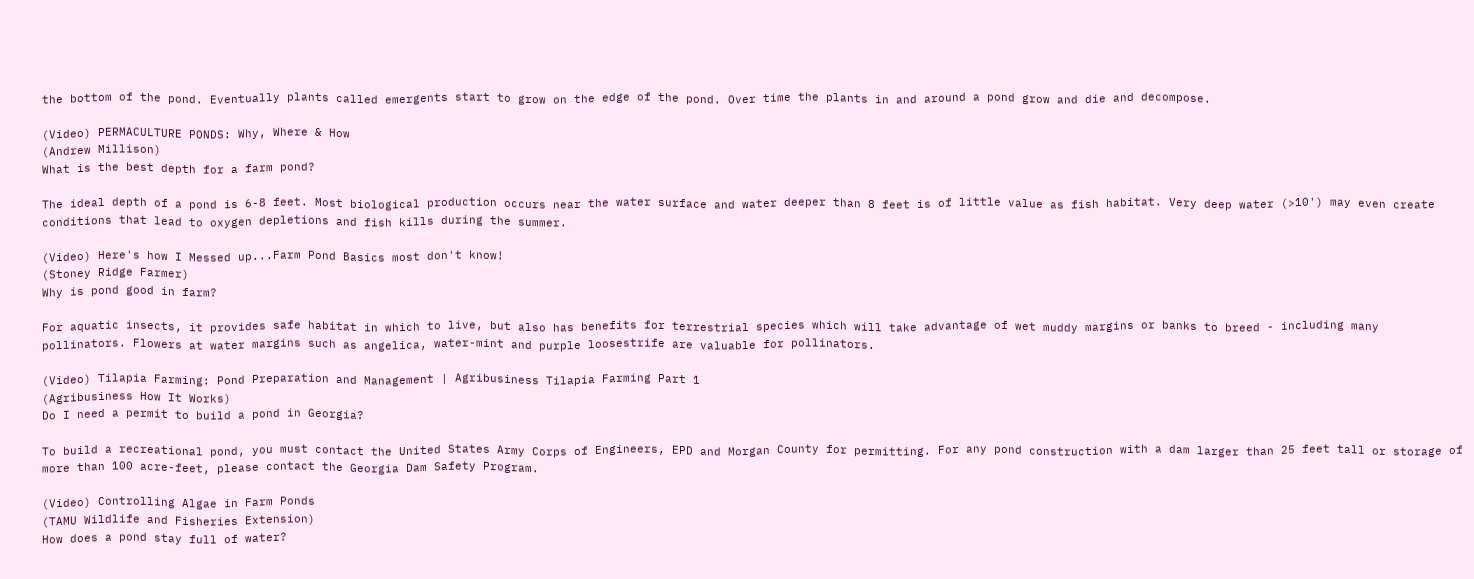the bottom of the pond. Eventually plants called emergents start to grow on the edge of the pond. Over time the plants in and around a pond grow and die and decompose.

(Video) PERMACULTURE PONDS: Why, Where & How
(Andrew Millison)
What is the best depth for a farm pond?

The ideal depth of a pond is 6-8 feet. Most biological production occurs near the water surface and water deeper than 8 feet is of little value as fish habitat. Very deep water (>10') may even create conditions that lead to oxygen depletions and fish kills during the summer.

(Video) Here's how I Messed up...Farm Pond Basics most don't know!
(Stoney Ridge Farmer)
Why is pond good in farm?

For aquatic insects, it provides safe habitat in which to live, but also has benefits for terrestrial species which will take advantage of wet muddy margins or banks to breed - including many pollinators. Flowers at water margins such as angelica, water-mint and purple loosestrife are valuable for pollinators.

(Video) Tilapia Farming: Pond Preparation and Management | Agribusiness Tilapia Farming Part 1
(Agribusiness How It Works)
Do I need a permit to build a pond in Georgia?

To build a recreational pond, you must contact the United States Army Corps of Engineers, EPD and Morgan County for permitting. For any pond construction with a dam larger than 25 feet tall or storage of more than 100 acre-feet, please contact the Georgia Dam Safety Program.

(Video) Controlling Algae in Farm Ponds
(TAMU Wildlife and Fisheries Extension)
How does a pond stay full of water?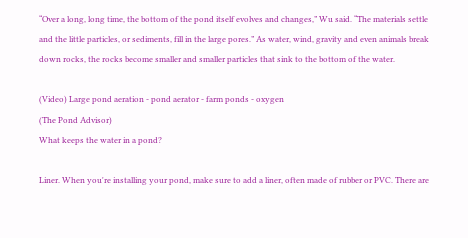“Over a long, long time, the bottom of the pond itself evolves and changes,” Wu said. “The materials settle and the little particles, or sediments, fill in the large pores.” As water, wind, gravity and even animals break down rocks, the rocks become smaller and smaller particles that sink to the bottom of the water.

(Video) Large pond aeration - pond aerator - farm ponds - oxygen
(The Pond Advisor)
What keeps the water in a pond?

Liner. When you're installing your pond, make sure to add a liner, often made of rubber or PVC. There are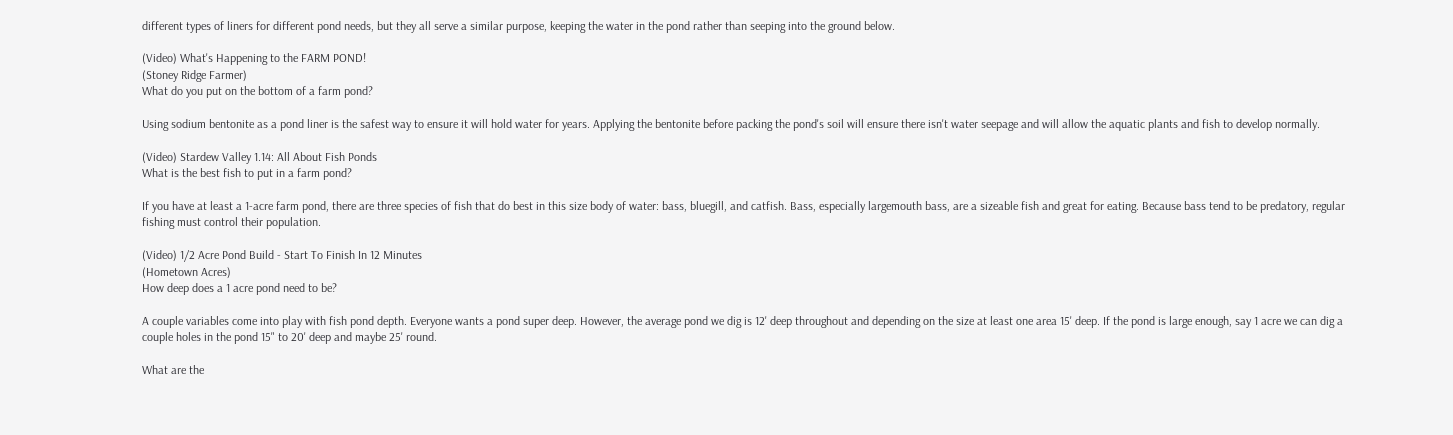different types of liners for different pond needs, but they all serve a similar purpose, keeping the water in the pond rather than seeping into the ground below.

(Video) What's Happening to the FARM POND!
(Stoney Ridge Farmer)
What do you put on the bottom of a farm pond?

Using sodium bentonite as a pond liner is the safest way to ensure it will hold water for years. Applying the bentonite before packing the pond's soil will ensure there isn't water seepage and will allow the aquatic plants and fish to develop normally.

(Video) Stardew Valley 1.14: All About Fish Ponds
What is the best fish to put in a farm pond?

If you have at least a 1-acre farm pond, there are three species of fish that do best in this size body of water: bass, bluegill, and catfish. Bass, especially largemouth bass, are a sizeable fish and great for eating. Because bass tend to be predatory, regular fishing must control their population.

(Video) 1/2 Acre Pond Build - Start To Finish In 12 Minutes
(Hometown Acres)
How deep does a 1 acre pond need to be?

A couple variables come into play with fish pond depth. Everyone wants a pond super deep. However, the average pond we dig is 12' deep throughout and depending on the size at least one area 15' deep. If the pond is large enough, say 1 acre we can dig a couple holes in the pond 15" to 20' deep and maybe 25' round.

What are the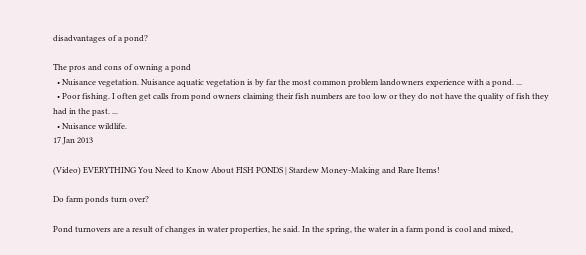disadvantages of a pond?

The pros and cons of owning a pond
  • Nuisance vegetation. Nuisance aquatic vegetation is by far the most common problem landowners experience with a pond. ...
  • Poor fishing. I often get calls from pond owners claiming their fish numbers are too low or they do not have the quality of fish they had in the past. ...
  • Nuisance wildlife.
17 Jan 2013

(Video) EVERYTHING You Need to Know About FISH PONDS | Stardew Money-Making and Rare Items!

Do farm ponds turn over?

Pond turnovers are a result of changes in water properties, he said. In the spring, the water in a farm pond is cool and mixed,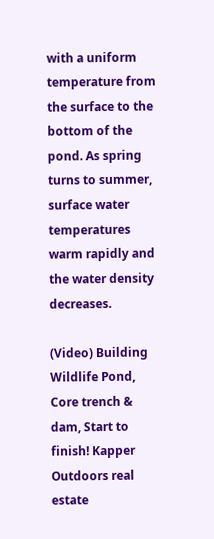with a uniform temperature from the surface to the bottom of the pond. As spring turns to summer, surface water temperatures warm rapidly and the water density decreases.

(Video) Building Wildlife Pond, Core trench & dam, Start to finish! Kapper Outdoors real estate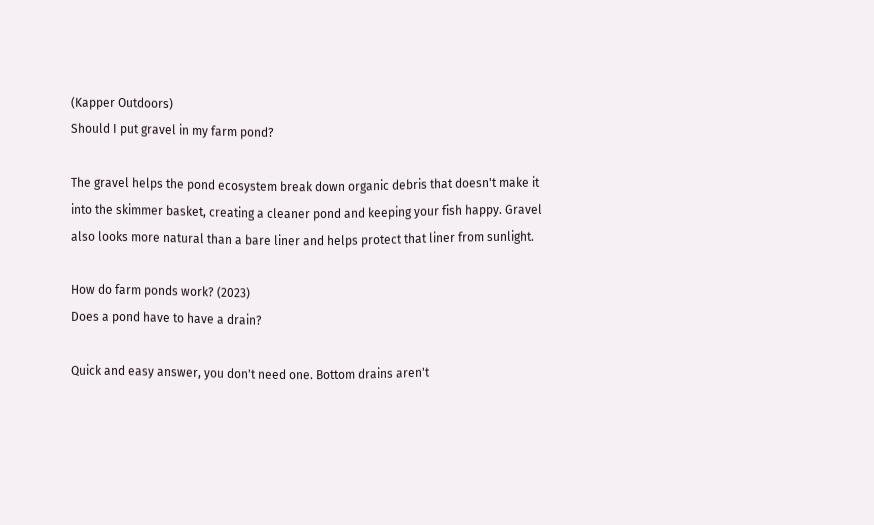(Kapper Outdoors)
Should I put gravel in my farm pond?

The gravel helps the pond ecosystem break down organic debris that doesn't make it into the skimmer basket, creating a cleaner pond and keeping your fish happy. Gravel also looks more natural than a bare liner and helps protect that liner from sunlight.

How do farm ponds work? (2023)
Does a pond have to have a drain?

Quick and easy answer, you don't need one. Bottom drains aren't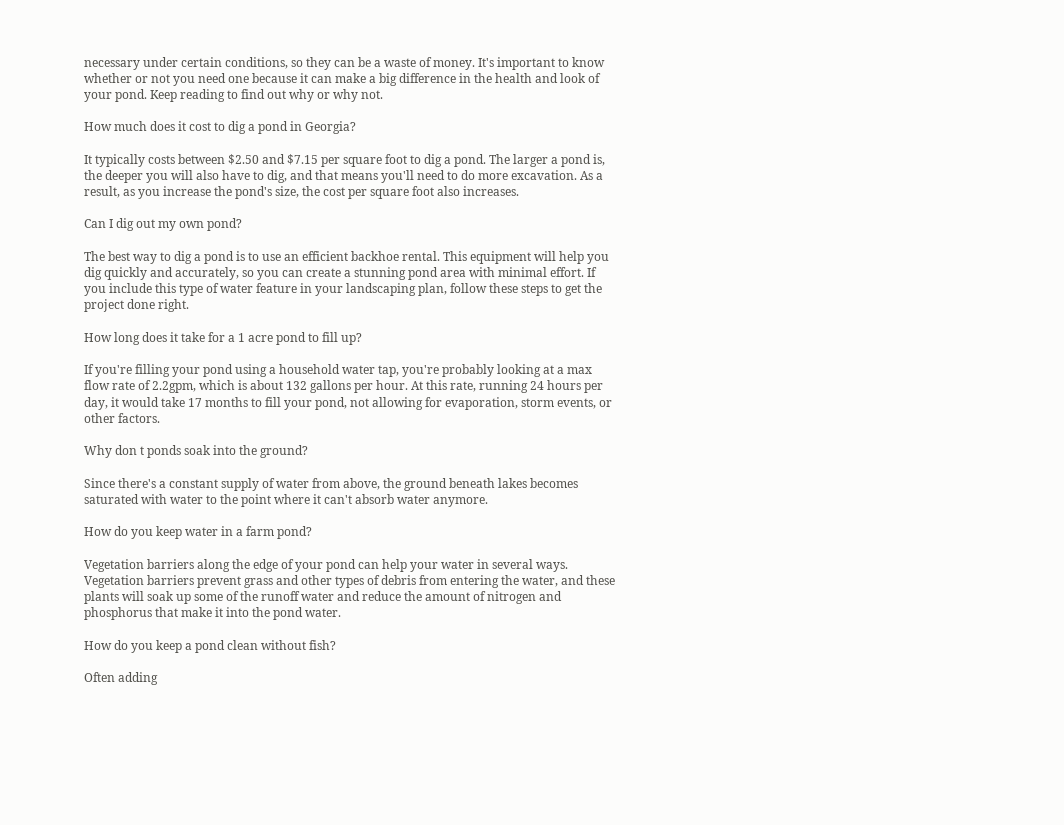necessary under certain conditions, so they can be a waste of money. It's important to know whether or not you need one because it can make a big difference in the health and look of your pond. Keep reading to find out why or why not.

How much does it cost to dig a pond in Georgia?

It typically costs between $2.50 and $7.15 per square foot to dig a pond. The larger a pond is, the deeper you will also have to dig, and that means you'll need to do more excavation. As a result, as you increase the pond's size, the cost per square foot also increases.

Can I dig out my own pond?

The best way to dig a pond is to use an efficient backhoe rental. This equipment will help you dig quickly and accurately, so you can create a stunning pond area with minimal effort. If you include this type of water feature in your landscaping plan, follow these steps to get the project done right.

How long does it take for a 1 acre pond to fill up?

If you're filling your pond using a household water tap, you're probably looking at a max flow rate of 2.2gpm, which is about 132 gallons per hour. At this rate, running 24 hours per day, it would take 17 months to fill your pond, not allowing for evaporation, storm events, or other factors.

Why don t ponds soak into the ground?

Since there's a constant supply of water from above, the ground beneath lakes becomes saturated with water to the point where it can't absorb water anymore.

How do you keep water in a farm pond?

Vegetation barriers along the edge of your pond can help your water in several ways. Vegetation barriers prevent grass and other types of debris from entering the water, and these plants will soak up some of the runoff water and reduce the amount of nitrogen and phosphorus that make it into the pond water.

How do you keep a pond clean without fish?

Often adding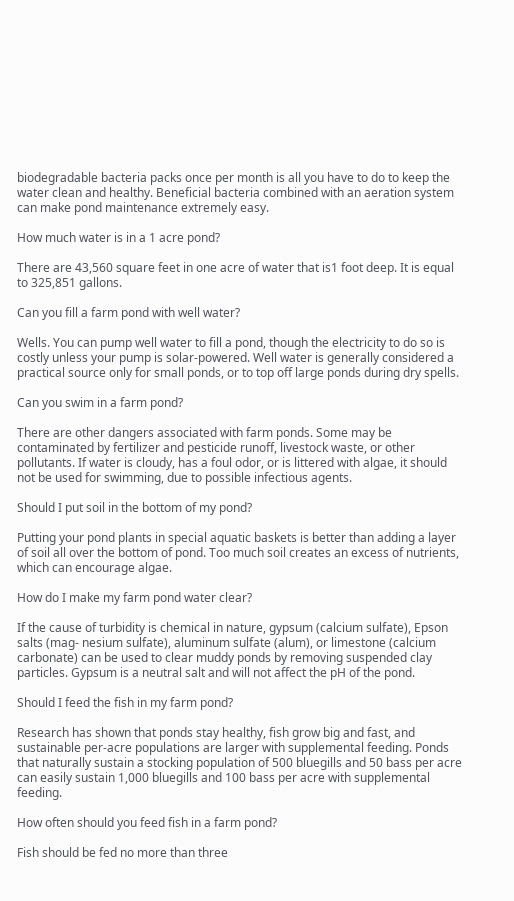biodegradable bacteria packs once per month is all you have to do to keep the water clean and healthy. Beneficial bacteria combined with an aeration system can make pond maintenance extremely easy.

How much water is in a 1 acre pond?

There are 43,560 square feet in one acre of water that is1 foot deep. It is equal to 325,851 gallons.

Can you fill a farm pond with well water?

Wells. You can pump well water to fill a pond, though the electricity to do so is costly unless your pump is solar-powered. Well water is generally considered a practical source only for small ponds, or to top off large ponds during dry spells.

Can you swim in a farm pond?

There are other dangers associated with farm ponds. Some may be contaminated by fertilizer and pesticide runoff, livestock waste, or other pollutants. If water is cloudy, has a foul odor, or is littered with algae, it should not be used for swimming, due to possible infectious agents.

Should I put soil in the bottom of my pond?

Putting your pond plants in special aquatic baskets is better than adding a layer of soil all over the bottom of pond. Too much soil creates an excess of nutrients, which can encourage algae.

How do I make my farm pond water clear?

If the cause of turbidity is chemical in nature, gypsum (calcium sulfate), Epson salts (mag- nesium sulfate), aluminum sulfate (alum), or limestone (calcium carbonate) can be used to clear muddy ponds by removing suspended clay particles. Gypsum is a neutral salt and will not affect the pH of the pond.

Should I feed the fish in my farm pond?

Research has shown that ponds stay healthy, fish grow big and fast, and sustainable per-acre populations are larger with supplemental feeding. Ponds that naturally sustain a stocking population of 500 bluegills and 50 bass per acre can easily sustain 1,000 bluegills and 100 bass per acre with supplemental feeding.

How often should you feed fish in a farm pond?

Fish should be fed no more than three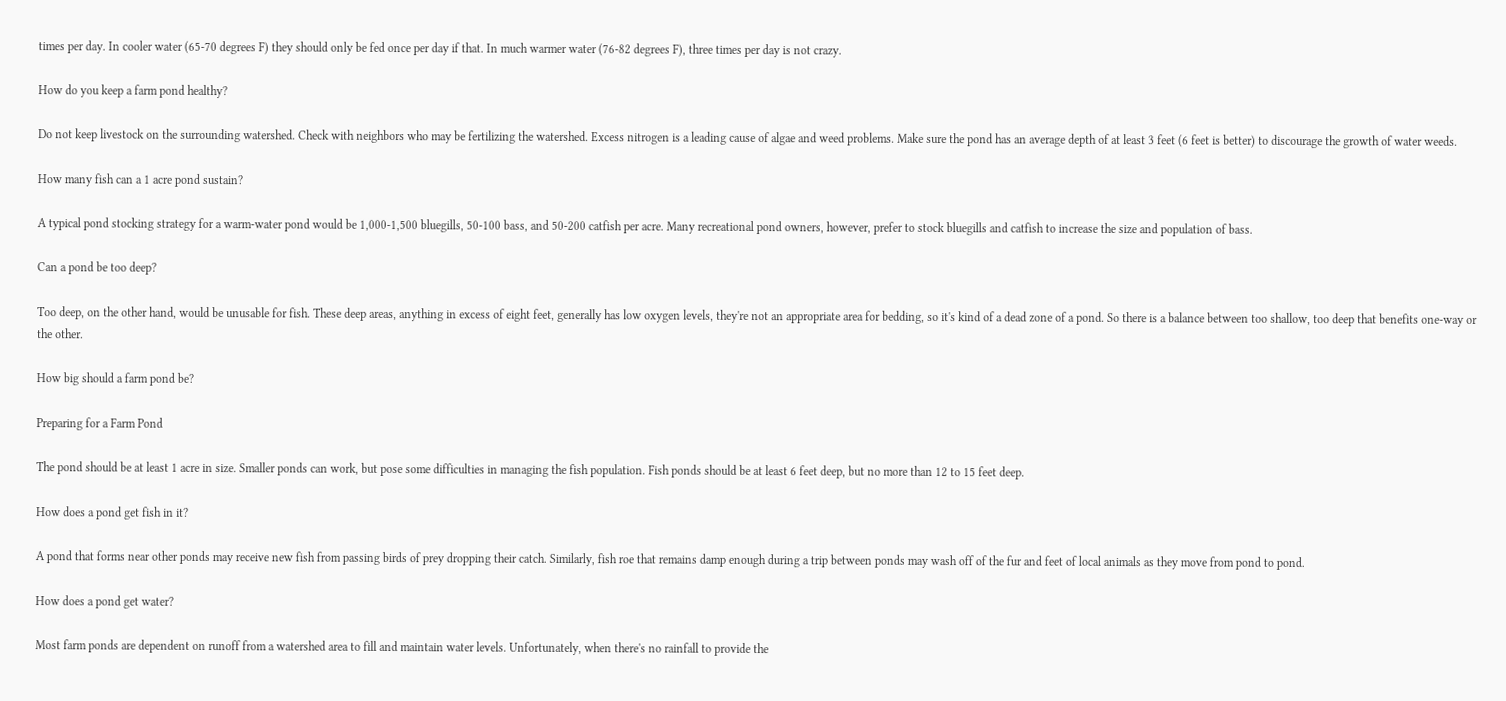times per day. In cooler water (65-70 degrees F) they should only be fed once per day if that. In much warmer water (76-82 degrees F), three times per day is not crazy.

How do you keep a farm pond healthy?

Do not keep livestock on the surrounding watershed. Check with neighbors who may be fertilizing the watershed. Excess nitrogen is a leading cause of algae and weed problems. Make sure the pond has an average depth of at least 3 feet (6 feet is better) to discourage the growth of water weeds.

How many fish can a 1 acre pond sustain?

A typical pond stocking strategy for a warm-water pond would be 1,000-1,500 bluegills, 50-100 bass, and 50-200 catfish per acre. Many recreational pond owners, however, prefer to stock bluegills and catfish to increase the size and population of bass.

Can a pond be too deep?

Too deep, on the other hand, would be unusable for fish. These deep areas, anything in excess of eight feet, generally has low oxygen levels, they're not an appropriate area for bedding, so it's kind of a dead zone of a pond. So there is a balance between too shallow, too deep that benefits one-way or the other.

How big should a farm pond be?

Preparing for a Farm Pond

The pond should be at least 1 acre in size. Smaller ponds can work, but pose some difficulties in managing the fish population. Fish ponds should be at least 6 feet deep, but no more than 12 to 15 feet deep.

How does a pond get fish in it?

A pond that forms near other ponds may receive new fish from passing birds of prey dropping their catch. Similarly, fish roe that remains damp enough during a trip between ponds may wash off of the fur and feet of local animals as they move from pond to pond.

How does a pond get water?

Most farm ponds are dependent on runoff from a watershed area to fill and maintain water levels. Unfortunately, when there's no rainfall to provide the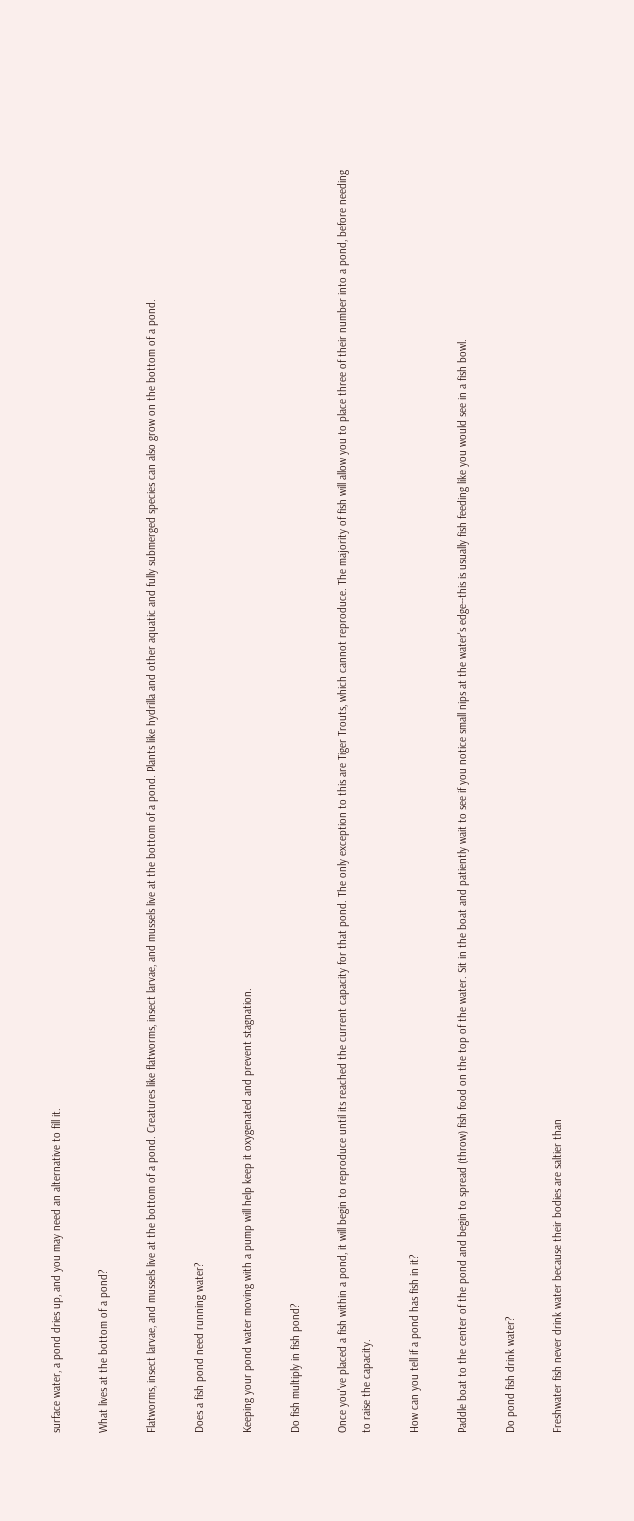surface water, a pond dries up, and you may need an alternative to fill it.

What lives at the bottom of a pond?

Flatworms, insect larvae, and mussels live at the bottom of a pond. Creatures like flatworms, insect larvae, and mussels live at the bottom of a pond. Plants like hydrilla and other aquatic and fully submerged species can also grow on the bottom of a pond.

Does a fish pond need running water?

Keeping your pond water moving with a pump will help keep it oxygenated and prevent stagnation.

Do fish multiply in fish pond?

Once you've placed a fish within a pond, it will begin to reproduce until its reached the current capacity for that pond. The only exception to this are Tiger Trouts, which cannot reproduce. The majority of fish will allow you to place three of their number into a pond, before needing to raise the capacity.

How can you tell if a pond has fish in it?

Paddle boat to the center of the pond and begin to spread (throw) fish food on the top of the water. Sit in the boat and patiently wait to see if you notice small nips at the water's edge--this is usually fish feeding like you would see in a fish bowl.

Do pond fish drink water?

Freshwater fish never drink water because their bodies are saltier than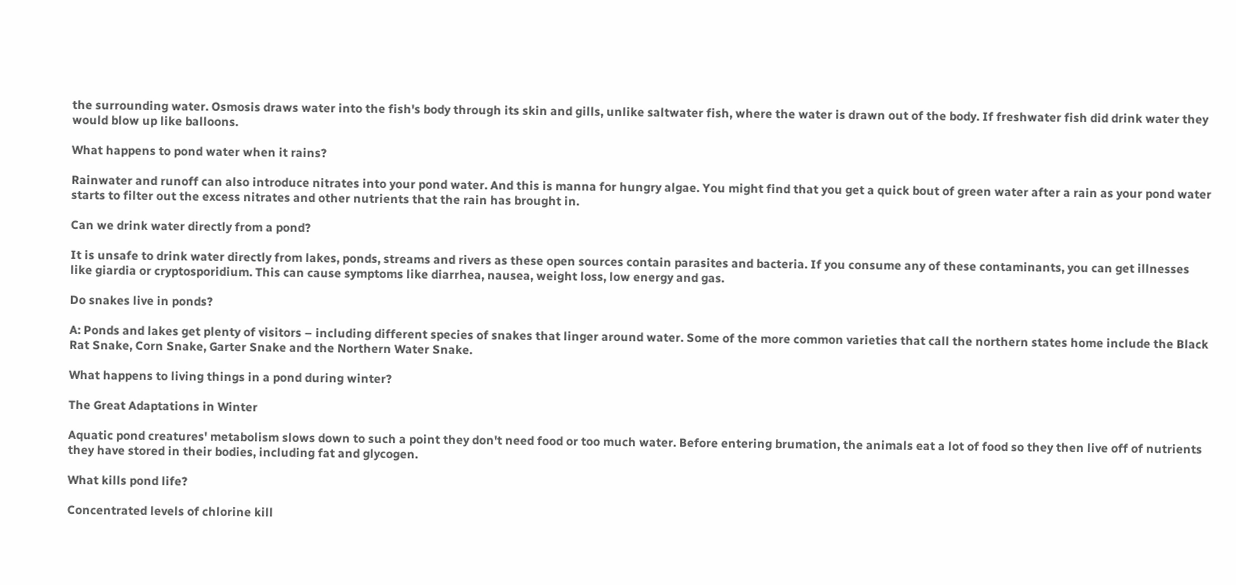the surrounding water. Osmosis draws water into the fish's body through its skin and gills, unlike saltwater fish, where the water is drawn out of the body. If freshwater fish did drink water they would blow up like balloons.

What happens to pond water when it rains?

Rainwater and runoff can also introduce nitrates into your pond water. And this is manna for hungry algae. You might find that you get a quick bout of green water after a rain as your pond water starts to filter out the excess nitrates and other nutrients that the rain has brought in.

Can we drink water directly from a pond?

It is unsafe to drink water directly from lakes, ponds, streams and rivers as these open sources contain parasites and bacteria. If you consume any of these contaminants, you can get illnesses like giardia or cryptosporidium. This can cause symptoms like diarrhea, nausea, weight loss, low energy and gas.

Do snakes live in ponds?

A: Ponds and lakes get plenty of visitors – including different species of snakes that linger around water. Some of the more common varieties that call the northern states home include the Black Rat Snake, Corn Snake, Garter Snake and the Northern Water Snake.

What happens to living things in a pond during winter?

The Great Adaptations in Winter

Aquatic pond creatures' metabolism slows down to such a point they don't need food or too much water. Before entering brumation, the animals eat a lot of food so they then live off of nutrients they have stored in their bodies, including fat and glycogen.

What kills pond life?

Concentrated levels of chlorine kill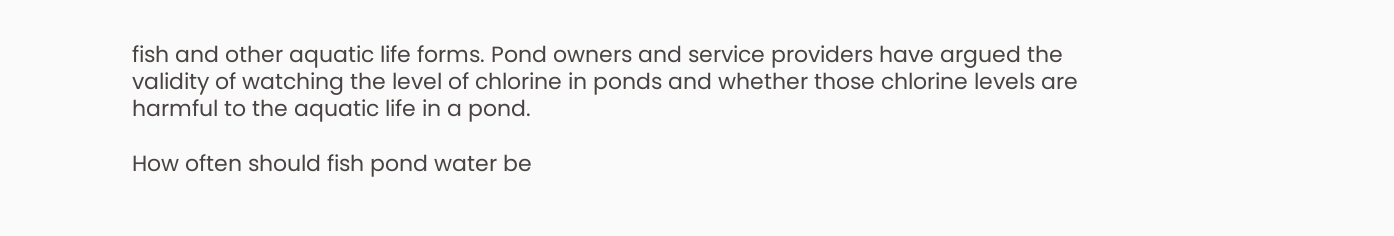fish and other aquatic life forms. Pond owners and service providers have argued the validity of watching the level of chlorine in ponds and whether those chlorine levels are harmful to the aquatic life in a pond.

How often should fish pond water be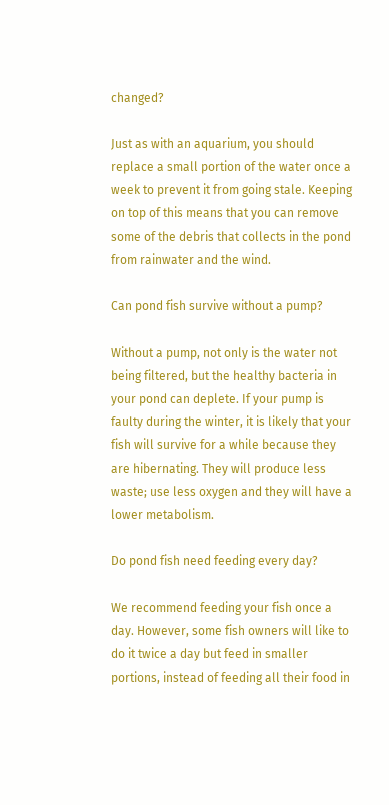changed?

Just as with an aquarium, you should replace a small portion of the water once a week to prevent it from going stale. Keeping on top of this means that you can remove some of the debris that collects in the pond from rainwater and the wind.

Can pond fish survive without a pump?

Without a pump, not only is the water not being filtered, but the healthy bacteria in your pond can deplete. If your pump is faulty during the winter, it is likely that your fish will survive for a while because they are hibernating. They will produce less waste; use less oxygen and they will have a lower metabolism.

Do pond fish need feeding every day?

We recommend feeding your fish once a day. However, some fish owners will like to do it twice a day but feed in smaller portions, instead of feeding all their food in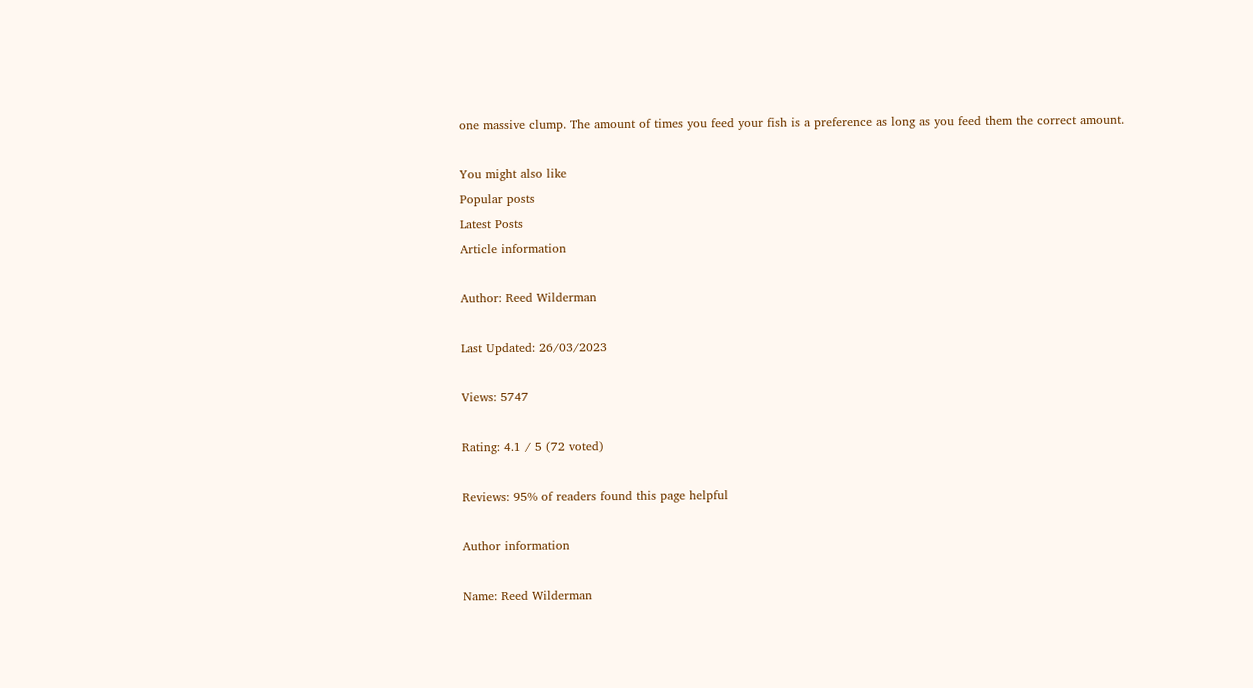one massive clump. The amount of times you feed your fish is a preference as long as you feed them the correct amount.

You might also like
Popular posts
Latest Posts
Article information

Author: Reed Wilderman

Last Updated: 26/03/2023

Views: 5747

Rating: 4.1 / 5 (72 voted)

Reviews: 95% of readers found this page helpful

Author information

Name: Reed Wilderman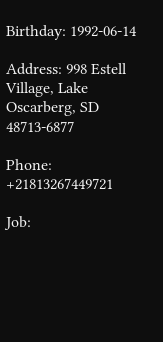Birthday: 1992-06-14

Address: 998 Estell Village, Lake Oscarberg, SD 48713-6877

Phone: +21813267449721

Job: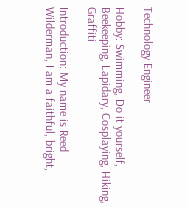Technology Engineer

Hobby: Swimming, Do it yourself, Beekeeping, Lapidary, Cosplaying, Hiking, Graffiti

Introduction: My name is Reed Wilderman, I am a faithful, bright,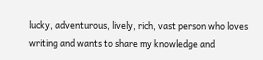lucky, adventurous, lively, rich, vast person who loves writing and wants to share my knowledge and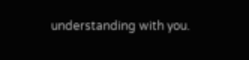understanding with you.